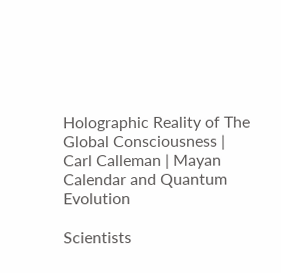Holographic Reality of The Global Consciousness | Carl Calleman | Mayan Calendar and Quantum Evolution

Scientists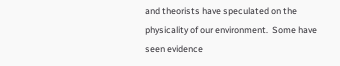and theorists have speculated on the physicality of our environment.  Some have seen evidence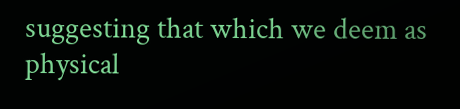suggesting that which we deem as physical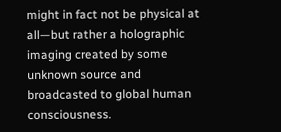might in fact not be physical at all—but rather a holographic imaging created by some unknown source and broadcasted to global human consciousness.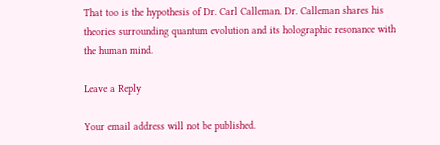That too is the hypothesis of Dr. Carl Calleman. Dr. Calleman shares his theories surrounding quantum evolution and its holographic resonance with the human mind.

Leave a Reply

Your email address will not be published.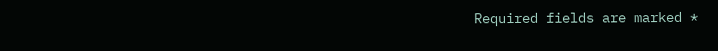Required fields are marked *